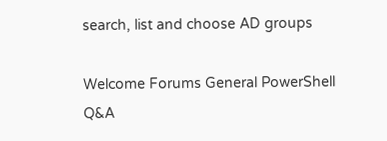search, list and choose AD groups

Welcome Forums General PowerShell Q&A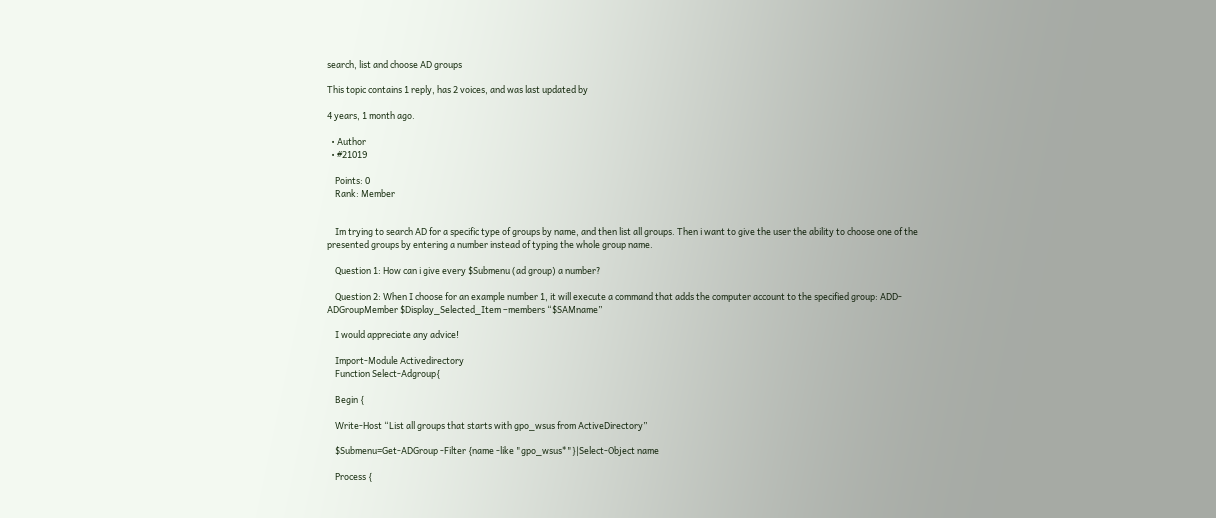search, list and choose AD groups

This topic contains 1 reply, has 2 voices, and was last updated by

4 years, 1 month ago.

  • Author
  • #21019

    Points: 0
    Rank: Member


    Im trying to search AD for a specific type of groups by name, and then list all groups. Then i want to give the user the ability to choose one of the presented groups by entering a number instead of typing the whole group name.

    Question 1: How can i give every $Submenu (ad group) a number?

    Question 2: When I choose for an example number 1, it will execute a command that adds the computer account to the specified group: ADD-ADGroupMember $Display_Selected_Item –members “$SAMname”

    I would appreciate any advice!

    Import-Module Activedirectory
    Function Select-Adgroup{

    Begin {

    Write-Host “List all groups that starts with gpo_wsus from ActiveDirectory”

    $Submenu=Get-ADGroup -Filter {name -like "gpo_wsus*"}|Select-Object name

    Process {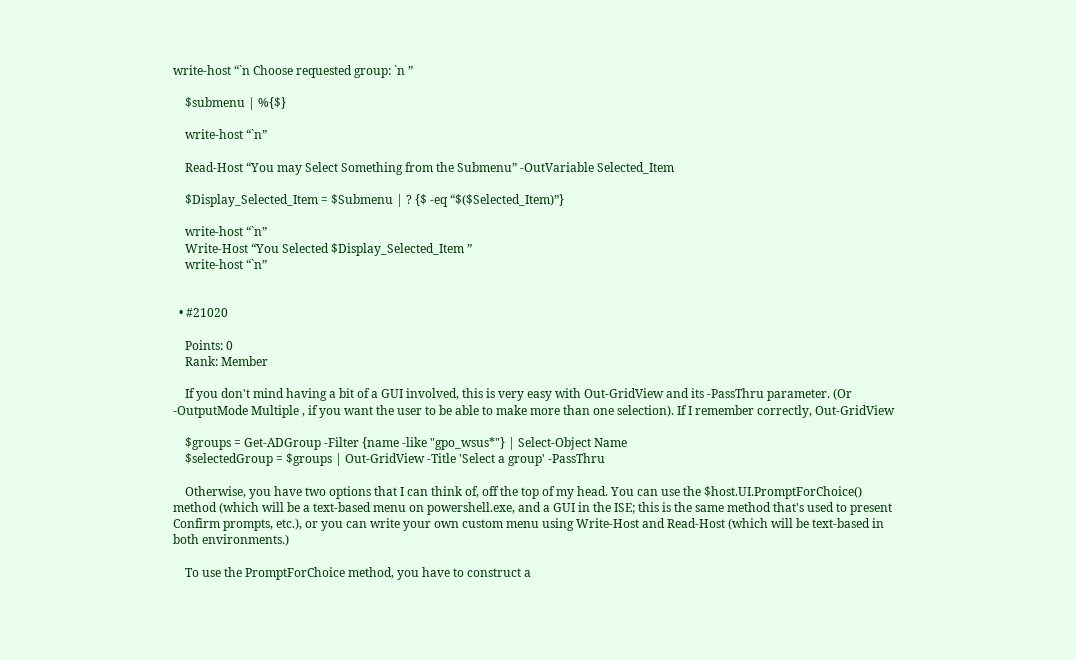write-host “`n Choose requested group: `n ”

    $submenu | %{$}

    write-host “`n”

    Read-Host “You may Select Something from the Submenu” -OutVariable Selected_Item

    $Display_Selected_Item = $Submenu | ? {$ -eq “$($Selected_Item)”}

    write-host “`n”
    Write-Host “You Selected $Display_Selected_Item ”
    write-host “`n”


  • #21020

    Points: 0
    Rank: Member

    If you don't mind having a bit of a GUI involved, this is very easy with Out-GridView and its -PassThru parameter. (Or -OutputMode Multiple , if you want the user to be able to make more than one selection). If I remember correctly, Out-GridView

    $groups = Get-ADGroup -Filter {name -like "gpo_wsus*"} | Select-Object Name
    $selectedGroup = $groups | Out-GridView -Title 'Select a group' -PassThru

    Otherwise, you have two options that I can think of, off the top of my head. You can use the $host.UI.PromptForChoice() method (which will be a text-based menu on powershell.exe, and a GUI in the ISE; this is the same method that's used to present Confirm prompts, etc.), or you can write your own custom menu using Write-Host and Read-Host (which will be text-based in both environments.)

    To use the PromptForChoice method, you have to construct a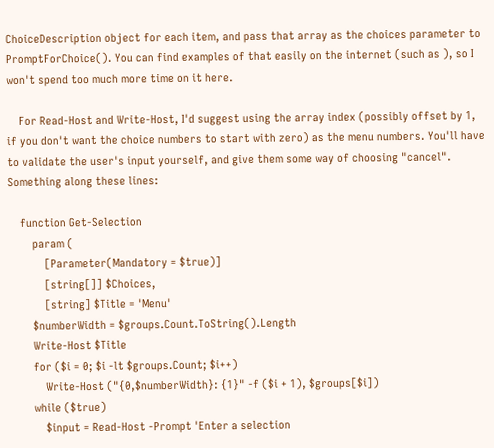ChoiceDescription object for each item, and pass that array as the choices parameter to PromptForChoice(). You can find examples of that easily on the internet (such as ), so I won't spend too much more time on it here.

    For Read-Host and Write-Host, I'd suggest using the array index (possibly offset by 1, if you don't want the choice numbers to start with zero) as the menu numbers. You'll have to validate the user's input yourself, and give them some way of choosing "cancel". Something along these lines:

    function Get-Selection
        param (
            [Parameter(Mandatory = $true)]
            [string[]] $Choices,
            [string] $Title = 'Menu'
        $numberWidth = $groups.Count.ToString().Length
        Write-Host $Title
        for ($i = 0; $i -lt $groups.Count; $i++)
            Write-Host ("{0,$numberWidth}: {1}" -f ($i + 1), $groups[$i])
        while ($true)
            $input = Read-Host -Prompt 'Enter a selection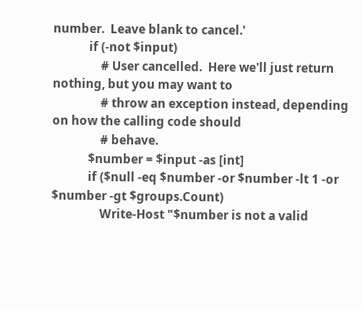number.  Leave blank to cancel.'
            if (-not $input)
                # User cancelled.  Here we'll just return nothing, but you may want to
                # throw an exception instead, depending on how the calling code should
                # behave.
            $number = $input -as [int]
            if ($null -eq $number -or $number -lt 1 -or $number -gt $groups.Count)
                Write-Host "$number is not a valid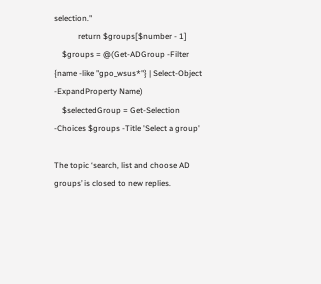selection."
            return $groups[$number - 1]
    $groups = @(Get-ADGroup -Filter {name -like "gpo_wsus*"} | Select-Object -ExpandProperty Name)
    $selectedGroup = Get-Selection -Choices $groups -Title 'Select a group'

The topic ‘search, list and choose AD groups’ is closed to new replies.